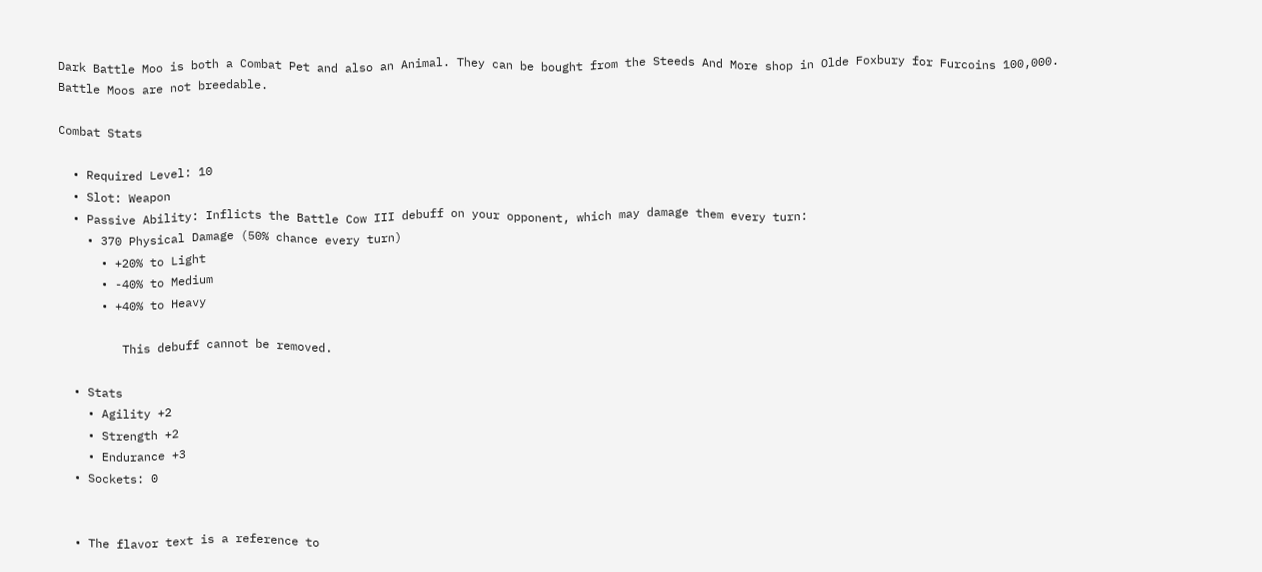Dark Battle Moo is both a Combat Pet and also an Animal. They can be bought from the Steeds And More shop in Olde Foxbury for Furcoins 100,000.
Battle Moos are not breedable.

Combat Stats

  • Required Level: 10
  • Slot: Weapon
  • Passive Ability: Inflicts the Battle Cow III debuff on your opponent, which may damage them every turn:
    • 370 Physical Damage (50% chance every turn)
      • +20% to Light
      • -40% to Medium
      • +40% to Heavy

         This debuff cannot be removed.

  • Stats
    • Agility +2
    • Strength +2
    • Endurance +3
  • Sockets: 0


  • The flavor text is a reference to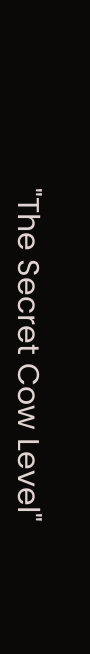"The Secret Cow Level"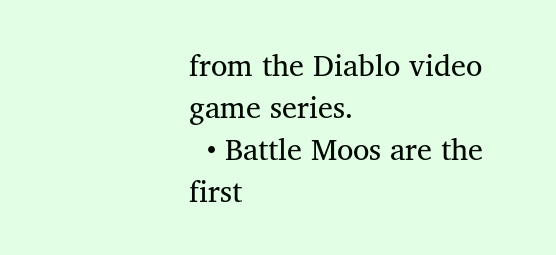from the Diablo video game series.
  • Battle Moos are the first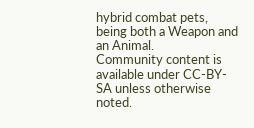hybrid combat pets, being both a Weapon and an Animal.
Community content is available under CC-BY-SA unless otherwise noted.